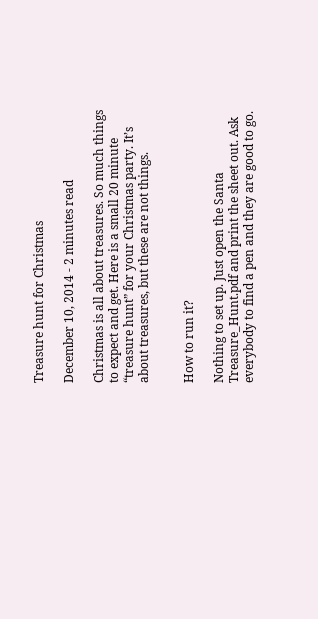Treasure hunt for Christmas

December 10, 2014 - 2 minutes read

Christmas is all about treasures. So much things to expect and get. Here is a small 20 minute “treasure hunt” for your Christmas party. It’s about treasures, but these are not things.


How to run it?

Nothing to set up. Just open the Santa Treasure_Hunt.pdf and print the sheet out. Ask everybody to find a pen and they are good to go.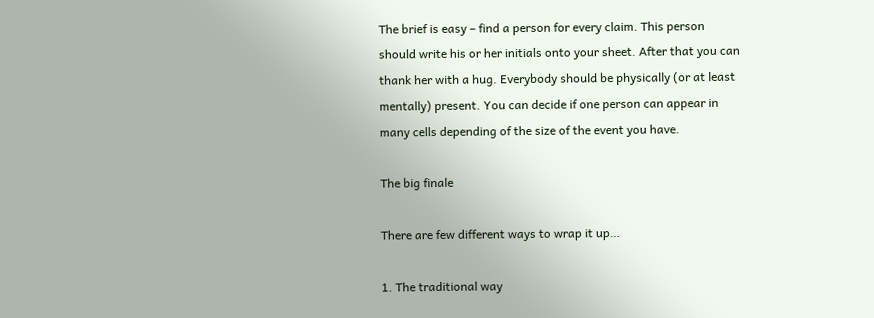The brief is easy – find a person for every claim. This person should write his or her initials onto your sheet. After that you can thank her with a hug. Everybody should be physically (or at least mentally) present. You can decide if one person can appear in many cells depending of the size of the event you have.

The big finale

There are few different ways to wrap it up…

1. The traditional way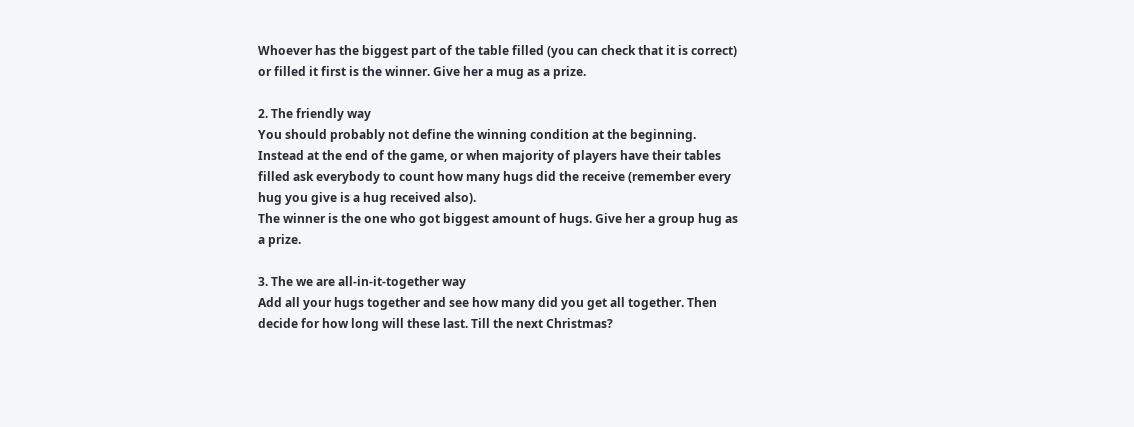Whoever has the biggest part of the table filled (you can check that it is correct) or filled it first is the winner. Give her a mug as a prize.

2. The friendly way
You should probably not define the winning condition at the beginning. Instead at the end of the game, or when majority of players have their tables filled ask everybody to count how many hugs did the receive (remember every hug you give is a hug received also).
The winner is the one who got biggest amount of hugs. Give her a group hug as a prize.

3. The we are all-in-it-together way
Add all your hugs together and see how many did you get all together. Then decide for how long will these last. Till the next Christmas?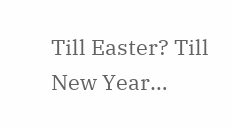Till Easter? Till New Year…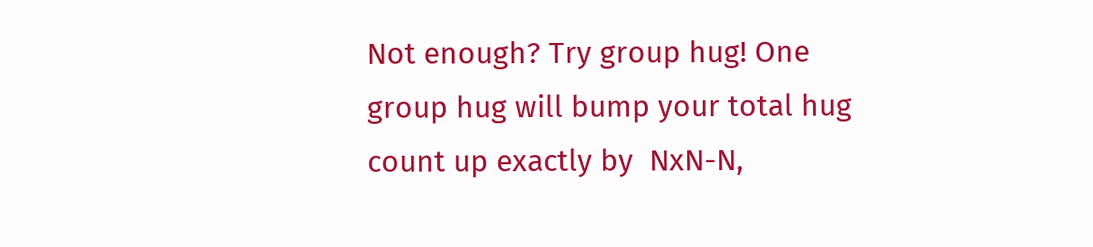Not enough? Try group hug! One group hug will bump your total hug count up exactly by  NxN-N,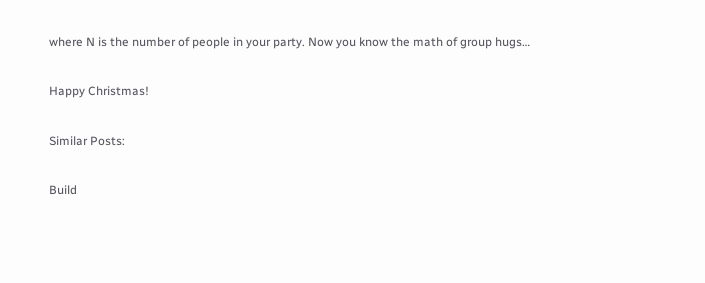where N is the number of people in your party. Now you know the math of group hugs…

Happy Christmas!

Similar Posts:

Build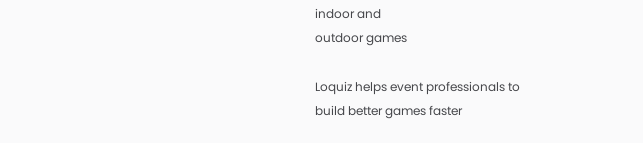indoor and
outdoor games

Loquiz helps event professionals to
build better games faster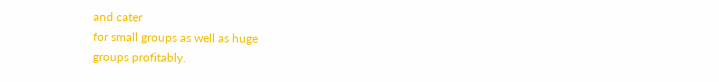and cater
for small groups as well as huge
groups profitably.